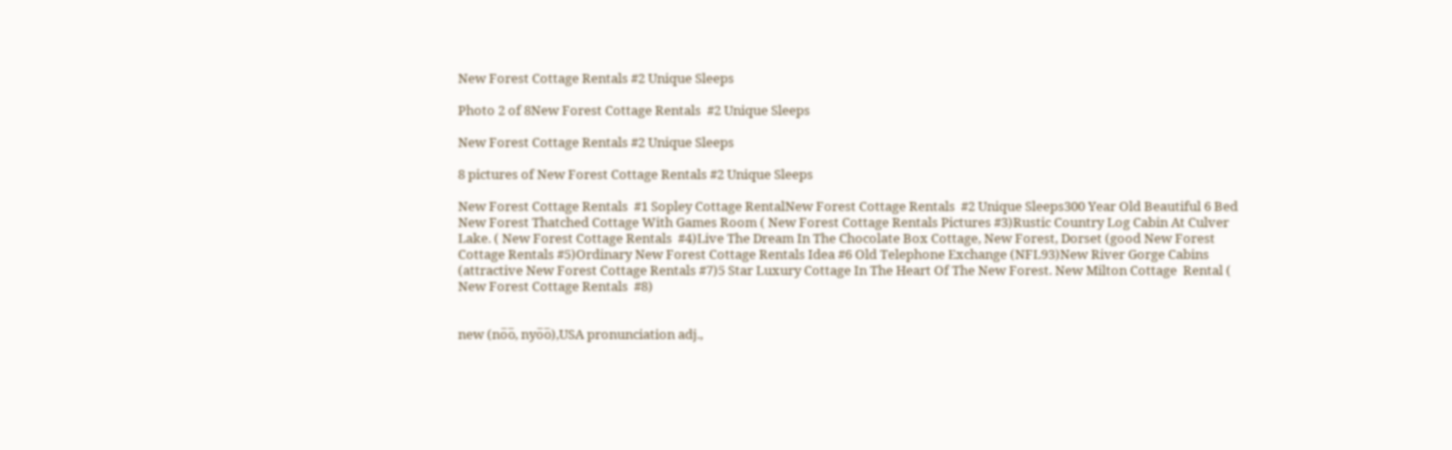New Forest Cottage Rentals #2 Unique Sleeps

Photo 2 of 8New Forest Cottage Rentals  #2 Unique Sleeps

New Forest Cottage Rentals #2 Unique Sleeps

8 pictures of New Forest Cottage Rentals #2 Unique Sleeps

New Forest Cottage Rentals  #1 Sopley Cottage RentalNew Forest Cottage Rentals  #2 Unique Sleeps300 Year Old Beautiful 6 Bed New Forest Thatched Cottage With Games Room ( New Forest Cottage Rentals Pictures #3)Rustic Country Log Cabin At Culver Lake. ( New Forest Cottage Rentals  #4)Live The Dream In The Chocolate Box Cottage, New Forest, Dorset (good New Forest Cottage Rentals #5)Ordinary New Forest Cottage Rentals Idea #6 Old Telephone Exchange (NFL93)New River Gorge Cabins (attractive New Forest Cottage Rentals #7)5 Star Luxury Cottage In The Heart Of The New Forest. New Milton Cottage  Rental ( New Forest Cottage Rentals  #8)


new (no̅o̅, nyo̅o̅),USA pronunciation adj.,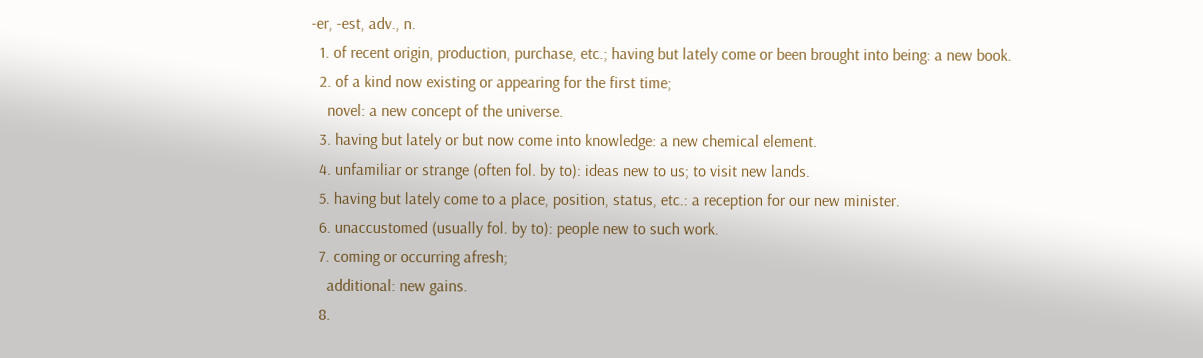-er, -est, adv., n.
  1. of recent origin, production, purchase, etc.; having but lately come or been brought into being: a new book.
  2. of a kind now existing or appearing for the first time;
    novel: a new concept of the universe.
  3. having but lately or but now come into knowledge: a new chemical element.
  4. unfamiliar or strange (often fol. by to): ideas new to us; to visit new lands.
  5. having but lately come to a place, position, status, etc.: a reception for our new minister.
  6. unaccustomed (usually fol. by to): people new to such work.
  7. coming or occurring afresh;
    additional: new gains.
  8.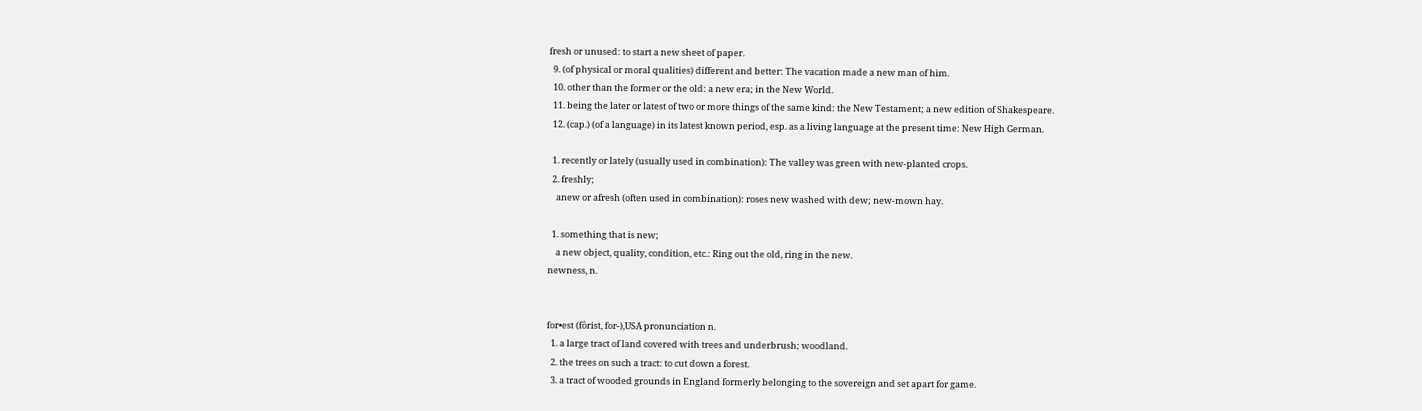fresh or unused: to start a new sheet of paper.
  9. (of physical or moral qualities) different and better: The vacation made a new man of him.
  10. other than the former or the old: a new era; in the New World.
  11. being the later or latest of two or more things of the same kind: the New Testament; a new edition of Shakespeare.
  12. (cap.) (of a language) in its latest known period, esp. as a living language at the present time: New High German.

  1. recently or lately (usually used in combination): The valley was green with new-planted crops.
  2. freshly;
    anew or afresh (often used in combination): roses new washed with dew; new-mown hay.

  1. something that is new;
    a new object, quality, condition, etc.: Ring out the old, ring in the new.
newness, n.


for•est (fôrist, for-),USA pronunciation n.
  1. a large tract of land covered with trees and underbrush; woodland.
  2. the trees on such a tract: to cut down a forest.
  3. a tract of wooded grounds in England formerly belonging to the sovereign and set apart for game.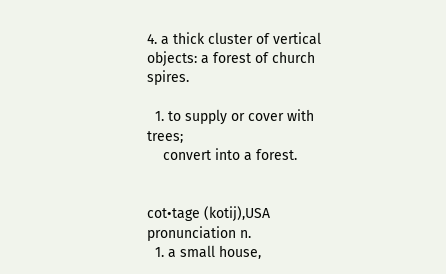4. a thick cluster of vertical objects: a forest of church spires.

  1. to supply or cover with trees;
    convert into a forest.


cot•tage (kotij),USA pronunciation n.
  1. a small house,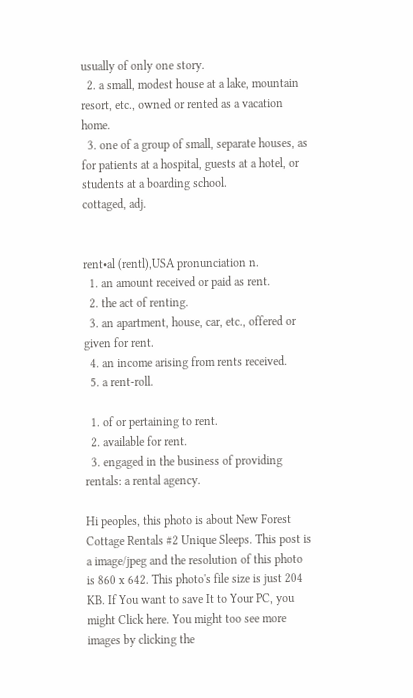usually of only one story.
  2. a small, modest house at a lake, mountain resort, etc., owned or rented as a vacation home.
  3. one of a group of small, separate houses, as for patients at a hospital, guests at a hotel, or students at a boarding school.
cottaged, adj.


rent•al (rentl),USA pronunciation n.
  1. an amount received or paid as rent.
  2. the act of renting.
  3. an apartment, house, car, etc., offered or given for rent.
  4. an income arising from rents received.
  5. a rent-roll.

  1. of or pertaining to rent.
  2. available for rent.
  3. engaged in the business of providing rentals: a rental agency.

Hi peoples, this photo is about New Forest Cottage Rentals #2 Unique Sleeps. This post is a image/jpeg and the resolution of this photo is 860 x 642. This photo's file size is just 204 KB. If You want to save It to Your PC, you might Click here. You might too see more images by clicking the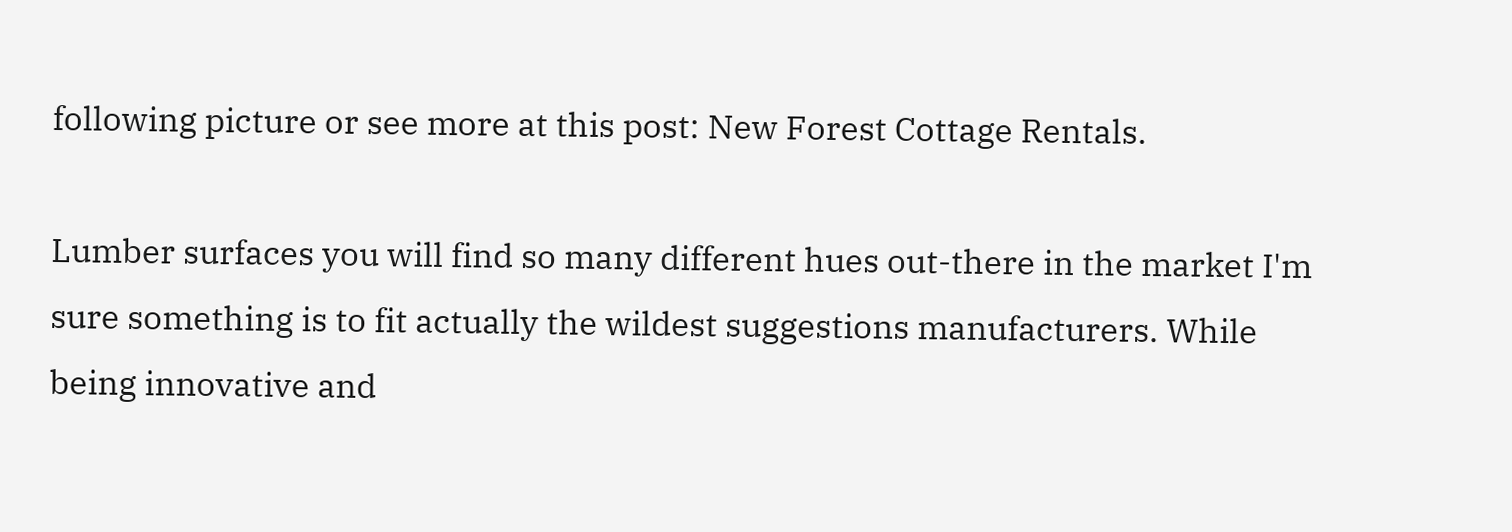following picture or see more at this post: New Forest Cottage Rentals.

Lumber surfaces you will find so many different hues out-there in the market I'm sure something is to fit actually the wildest suggestions manufacturers. While being innovative and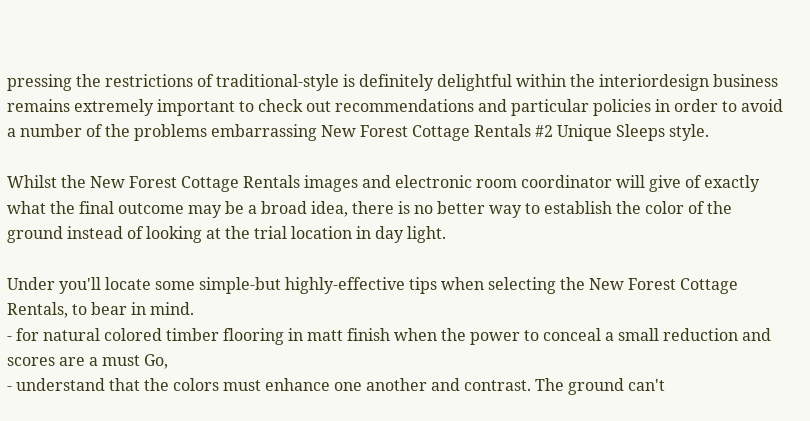pressing the restrictions of traditional-style is definitely delightful within the interiordesign business remains extremely important to check out recommendations and particular policies in order to avoid a number of the problems embarrassing New Forest Cottage Rentals #2 Unique Sleeps style.

Whilst the New Forest Cottage Rentals images and electronic room coordinator will give of exactly what the final outcome may be a broad idea, there is no better way to establish the color of the ground instead of looking at the trial location in day light.

Under you'll locate some simple-but highly-effective tips when selecting the New Forest Cottage Rentals, to bear in mind.
- for natural colored timber flooring in matt finish when the power to conceal a small reduction and scores are a must Go,
- understand that the colors must enhance one another and contrast. The ground can't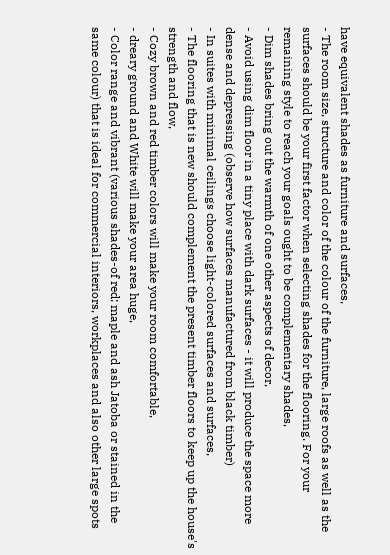have equivalent shades as furniture and surfaces,
- The room size, structure and color of the colour of the furniture, large roofs as well as the surfaces should be your first factor when selecting shades for the flooring. For your remaining style to reach your goals ought to be complementary shades,
- Dim shades bring out the warmth of one other aspects of decor,
- Avoid using dim floor in a tiny place with dark surfaces - it will produce the space more dense and depressing (observe how surfaces manufactured from black timber)
- In suites with minimal ceilings choose light-colored surfaces and surfaces,
- The flooring that is new should complement the present timber floors to keep up the house's strength and flow,
- Cozy brown and red timber colors will make your room comfortable,
- dreary ground and White will make your area huge,
- Color range and vibrant (various shades-of red: maple and ash Jatoba or stained in the same colour) that is ideal for commercial interiors, workplaces and also other large spots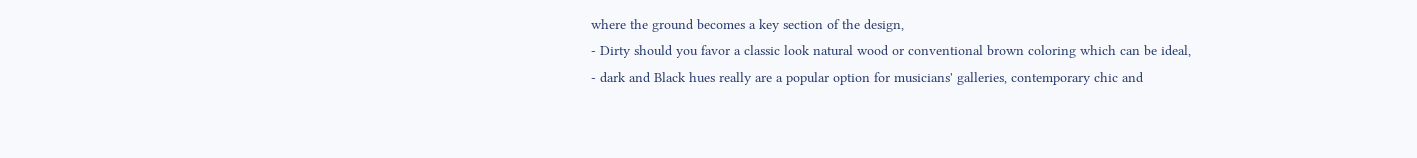where the ground becomes a key section of the design,
- Dirty should you favor a classic look natural wood or conventional brown coloring which can be ideal,
- dark and Black hues really are a popular option for musicians' galleries, contemporary chic and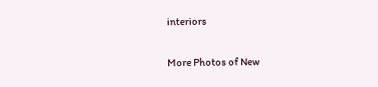interiors

More Photos of New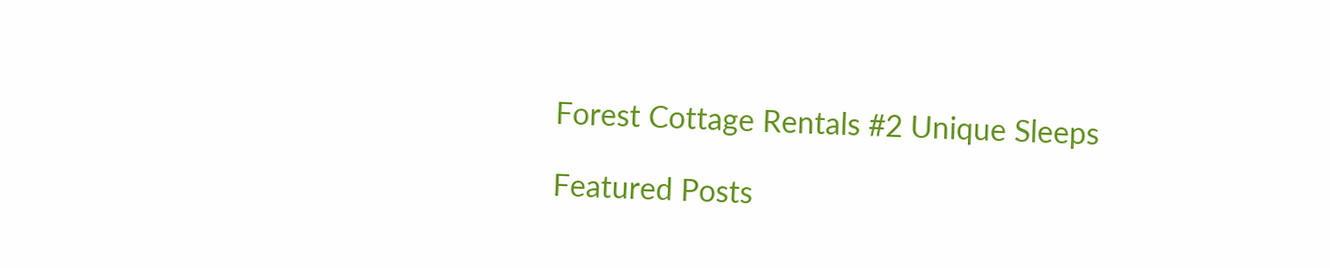Forest Cottage Rentals #2 Unique Sleeps

Featured Posts